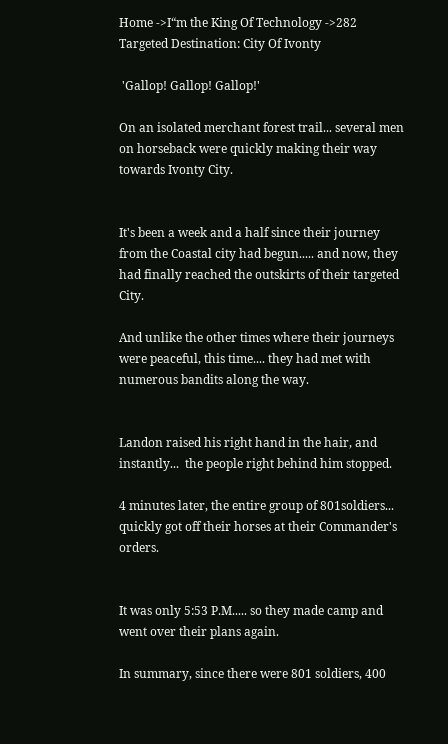Home ->I“m the King Of Technology ->282 Targeted Destination: City Of Ivonty

 'Gallop! Gallop! Gallop!'

On an isolated merchant forest trail... several men on horseback were quickly making their way towards Ivonty City.


It's been a week and a half since their journey from the Coastal city had begun..... and now, they had finally reached the outskirts of their targeted City.

And unlike the other times where their journeys were peaceful, this time.... they had met with numerous bandits along the way.


Landon raised his right hand in the hair, and instantly...  the people right behind him stopped.

4 minutes later, the entire group of 801soldiers... quickly got off their horses at their Commander's orders.


It was only 5:53 P.M..... so they made camp and went over their plans again.

In summary, since there were 801 soldiers, 400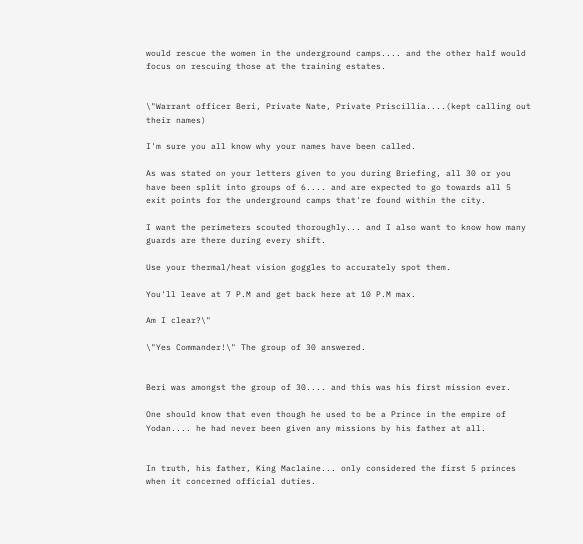would rescue the women in the underground camps.... and the other half would focus on rescuing those at the training estates.


\"Warrant officer Beri, Private Nate, Private Priscillia....(kept calling out their names)

I'm sure you all know why your names have been called.

As was stated on your letters given to you during Briefing, all 30 or you have been split into groups of 6.... and are expected to go towards all 5 exit points for the underground camps that're found within the city.

I want the perimeters scouted thoroughly... and I also want to know how many guards are there during every shift.

Use your thermal/heat vision goggles to accurately spot them.

You'll leave at 7 P.M and get back here at 10 P.M max.

Am I clear?\"

\"Yes Commander!\" The group of 30 answered.


Beri was amongst the group of 30.... and this was his first mission ever.

One should know that even though he used to be a Prince in the empire of Yodan.... he had never been given any missions by his father at all.


In truth, his father, King Maclaine... only considered the first 5 princes when it concerned official duties.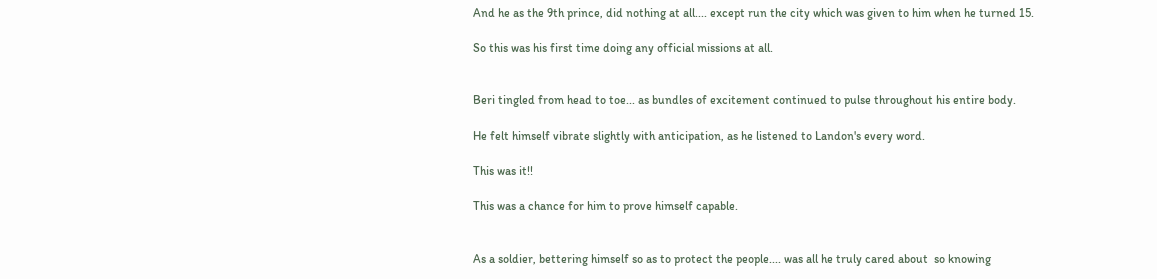And he as the 9th prince, did nothing at all.... except run the city which was given to him when he turned 15.

So this was his first time doing any official missions at all.


Beri tingled from head to toe... as bundles of excitement continued to pulse throughout his entire body.

He felt himself vibrate slightly with anticipation, as he listened to Landon's every word.

This was it!!

This was a chance for him to prove himself capable.


As a soldier, bettering himself so as to protect the people.... was all he truly cared about  so knowing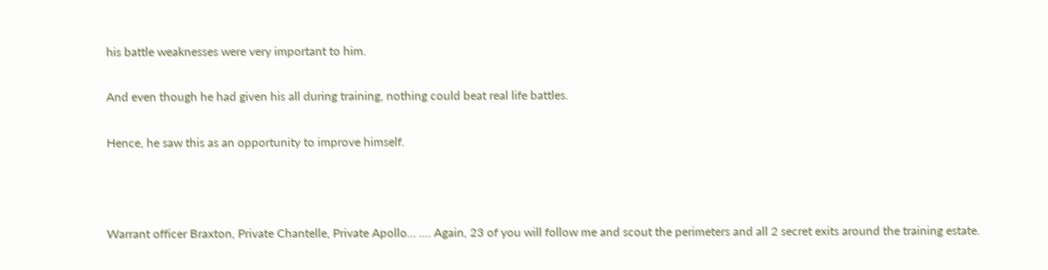his battle weaknesses were very important to him.

And even though he had given his all during training, nothing could beat real life battles.

Hence, he saw this as an opportunity to improve himself.



Warrant officer Braxton, Private Chantelle, Private Apollo... .... Again, 23 of you will follow me and scout the perimeters and all 2 secret exits around the training estate.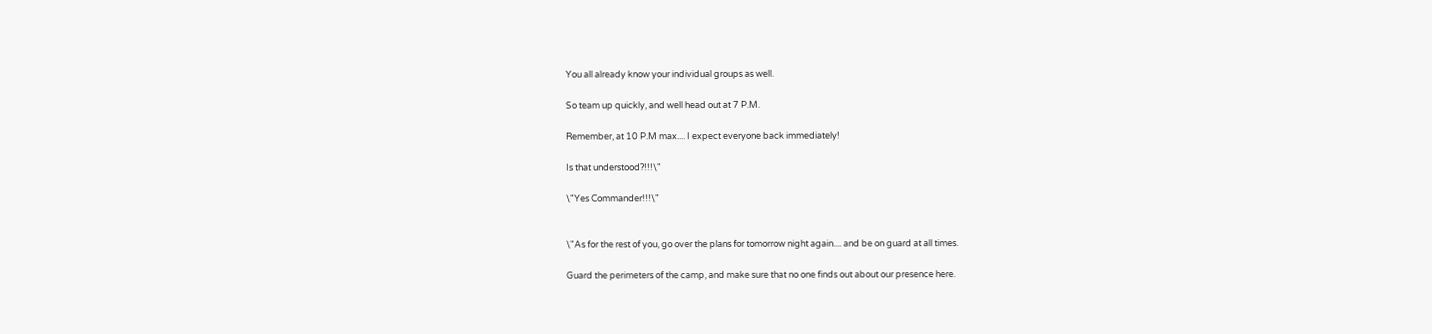You all already know your individual groups as well.

So team up quickly, and well head out at 7 P.M.

Remember, at 10 P.M max.... I expect everyone back immediately!

Is that understood?!!!\"

\"Yes Commander!!!\"


\"As for the rest of you, go over the plans for tomorrow night again.... and be on guard at all times.

Guard the perimeters of the camp, and make sure that no one finds out about our presence here.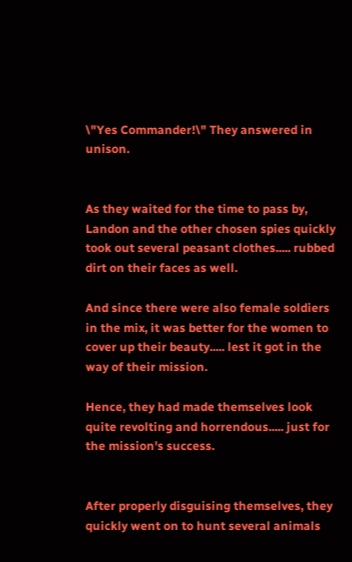\"Yes Commander!\" They answered in unison.


As they waited for the time to pass by, Landon and the other chosen spies quickly took out several peasant clothes..... rubbed dirt on their faces as well.

And since there were also female soldiers in the mix, it was better for the women to cover up their beauty..... lest it got in the way of their mission.

Hence, they had made themselves look quite revolting and horrendous..... just for the mission's success.


After properly disguising themselves, they quickly went on to hunt several animals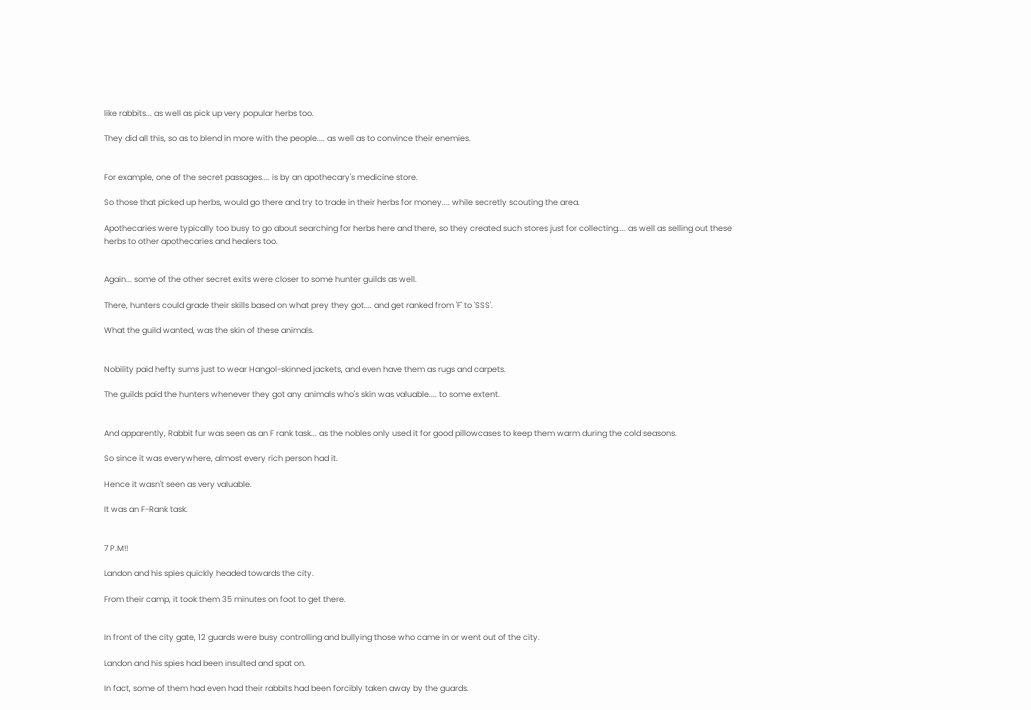like rabbits... as well as pick up very popular herbs too.

They did all this, so as to blend in more with the people.... as well as to convince their enemies.


For example, one of the secret passages.... is by an apothecary's medicine store.

So those that picked up herbs, would go there and try to trade in their herbs for money.... while secretly scouting the area.

Apothecaries were typically too busy to go about searching for herbs here and there, so they created such stores just for collecting.... as well as selling out these herbs to other apothecaries and healers too.


Again... some of the other secret exits were closer to some hunter guilds as well.

There, hunters could grade their skills based on what prey they got.... and get ranked from 'F' to 'SSS'.

What the guild wanted, was the skin of these animals.


Nobility paid hefty sums just to wear Hangol-skinned jackets, and even have them as rugs and carpets.

The guilds paid the hunters whenever they got any animals who's skin was valuable.... to some extent.


And apparently, Rabbit fur was seen as an F rank task... as the nobles only used it for good pillowcases to keep them warm during the cold seasons.

So since it was everywhere, almost every rich person had it.

Hence it wasn't seen as very valuable.

It was an F-Rank task.


7 P.M!!

Landon and his spies quickly headed towards the city.

From their camp, it took them 35 minutes on foot to get there.


In front of the city gate, 12 guards were busy controlling and bullying those who came in or went out of the city.

Landon and his spies had been insulted and spat on.

In fact, some of them had even had their rabbits had been forcibly taken away by the guards.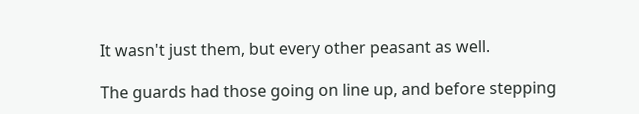It wasn't just them, but every other peasant as well.

The guards had those going on line up, and before stepping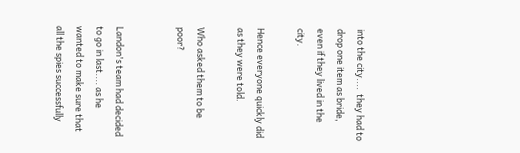into the city....  they had to drop one item as bride, even if they lived in the city.

Hence everyone quickly did as they were told.

Who asked them to be poor?


Landon's team had decided to go in last.... as he wanted to make sure that all the spies successfully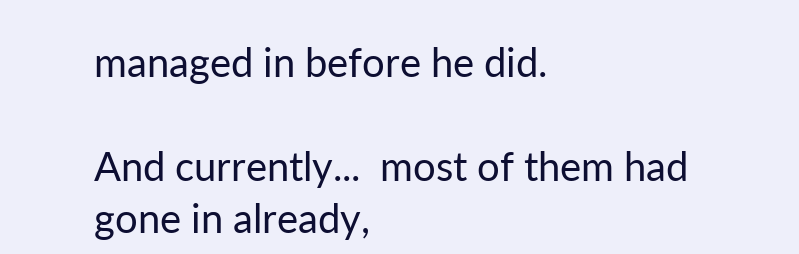managed in before he did.

And currently...  most of them had gone in already,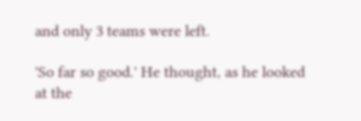and only 3 teams were left.

'So far so good.' He thought, as he looked at the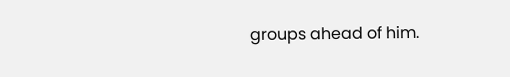groups ahead of him.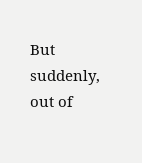But suddenly, out of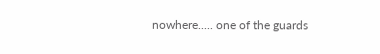nowhere..... one of the guards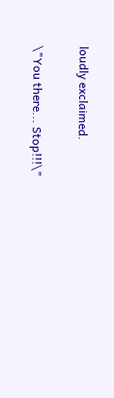loudly exclaimed.

\"You there... Stop!!!\"